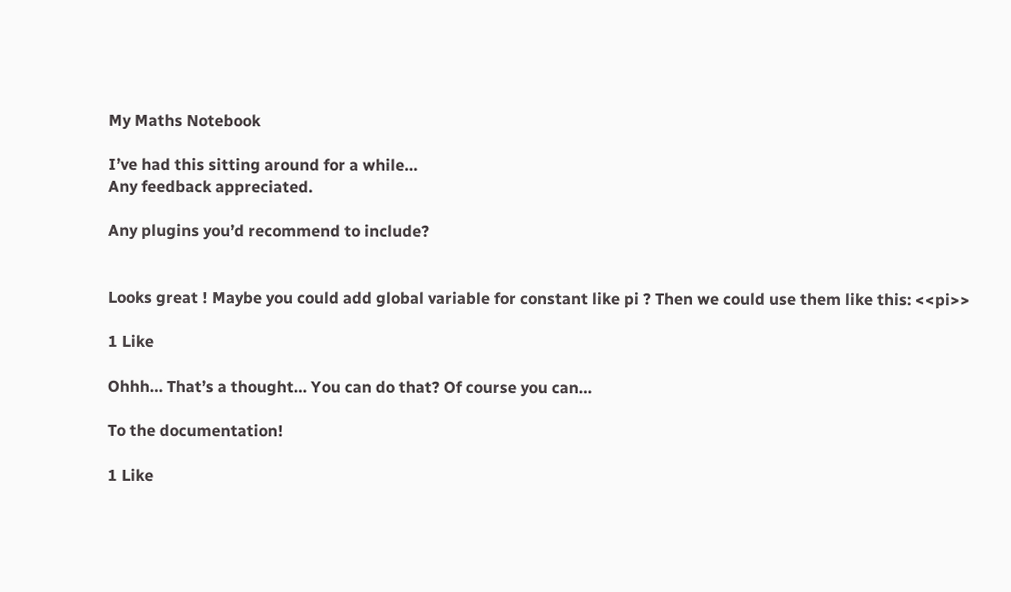My Maths Notebook

I’ve had this sitting around for a while…
Any feedback appreciated.

Any plugins you’d recommend to include?


Looks great ! Maybe you could add global variable for constant like pi ? Then we could use them like this: <<pi>>

1 Like

Ohhh… That’s a thought… You can do that? Of course you can…

To the documentation!

1 Like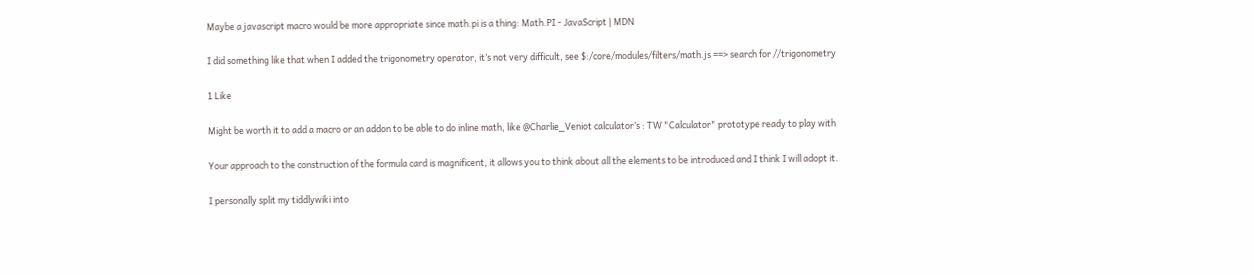Maybe a javascript macro would be more appropriate since math.pi is a thing: Math.PI - JavaScript | MDN

I did something like that when I added the trigonometry operator, it’s not very difficult, see $:/core/modules/filters/math.js ==> search for //trigonometry

1 Like

Might be worth it to add a macro or an addon to be able to do inline math, like @Charlie_Veniot calculator’s : TW "Calculator" prototype ready to play with

Your approach to the construction of the formula card is magnificent, it allows you to think about all the elements to be introduced and I think I will adopt it.

I personally split my tiddlywiki into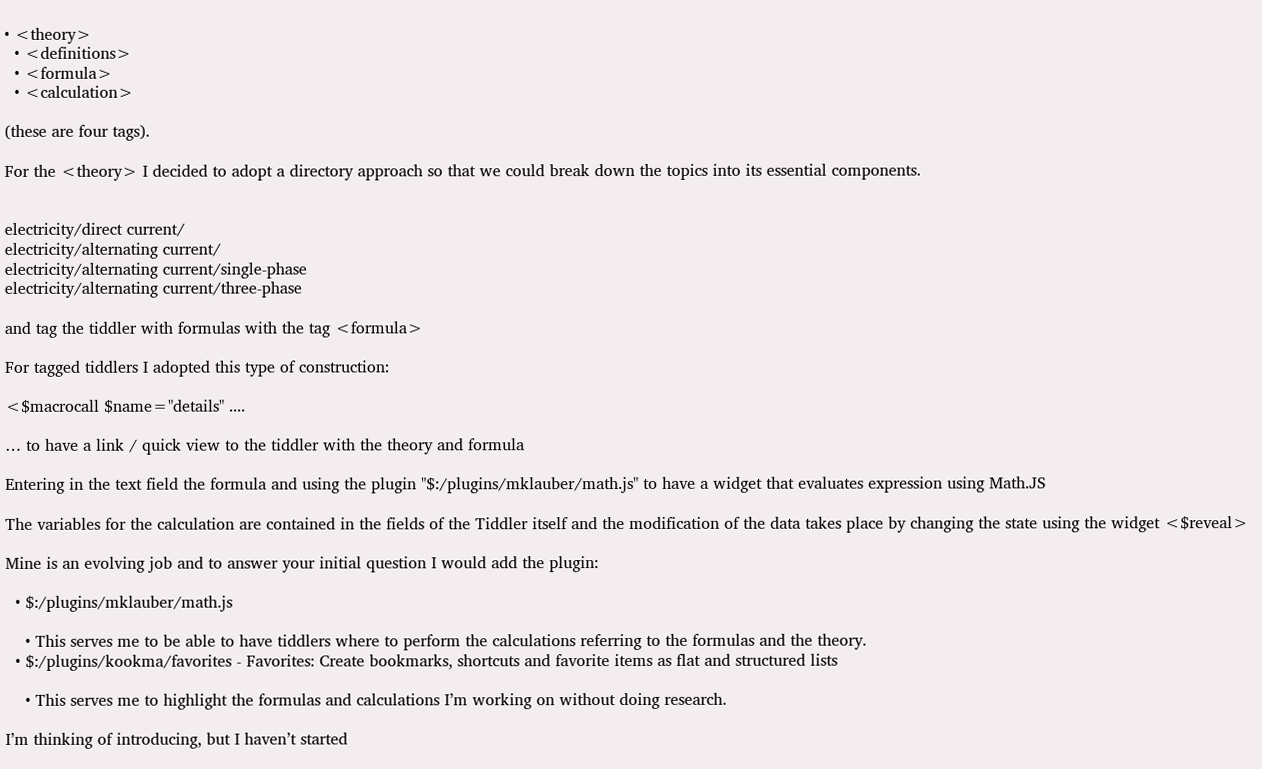• <theory>
  • <definitions>
  • <formula>
  • <calculation>

(these are four tags).

For the <theory> I decided to adopt a directory approach so that we could break down the topics into its essential components.


electricity/direct current/
electricity/alternating current/
electricity/alternating current/single-phase
electricity/alternating current/three-phase

and tag the tiddler with formulas with the tag <formula>

For tagged tiddlers I adopted this type of construction:

<$macrocall $name="details" ....

… to have a link / quick view to the tiddler with the theory and formula

Entering in the text field the formula and using the plugin "$:/plugins/mklauber/math.js" to have a widget that evaluates expression using Math.JS

The variables for the calculation are contained in the fields of the Tiddler itself and the modification of the data takes place by changing the state using the widget <$reveal>

Mine is an evolving job and to answer your initial question I would add the plugin:

  • $:/plugins/mklauber/math.js

    • This serves me to be able to have tiddlers where to perform the calculations referring to the formulas and the theory.
  • $:/plugins/kookma/favorites - Favorites: Create bookmarks, shortcuts and favorite items as flat and structured lists

    • This serves me to highlight the formulas and calculations I’m working on without doing research.

I’m thinking of introducing, but I haven’t started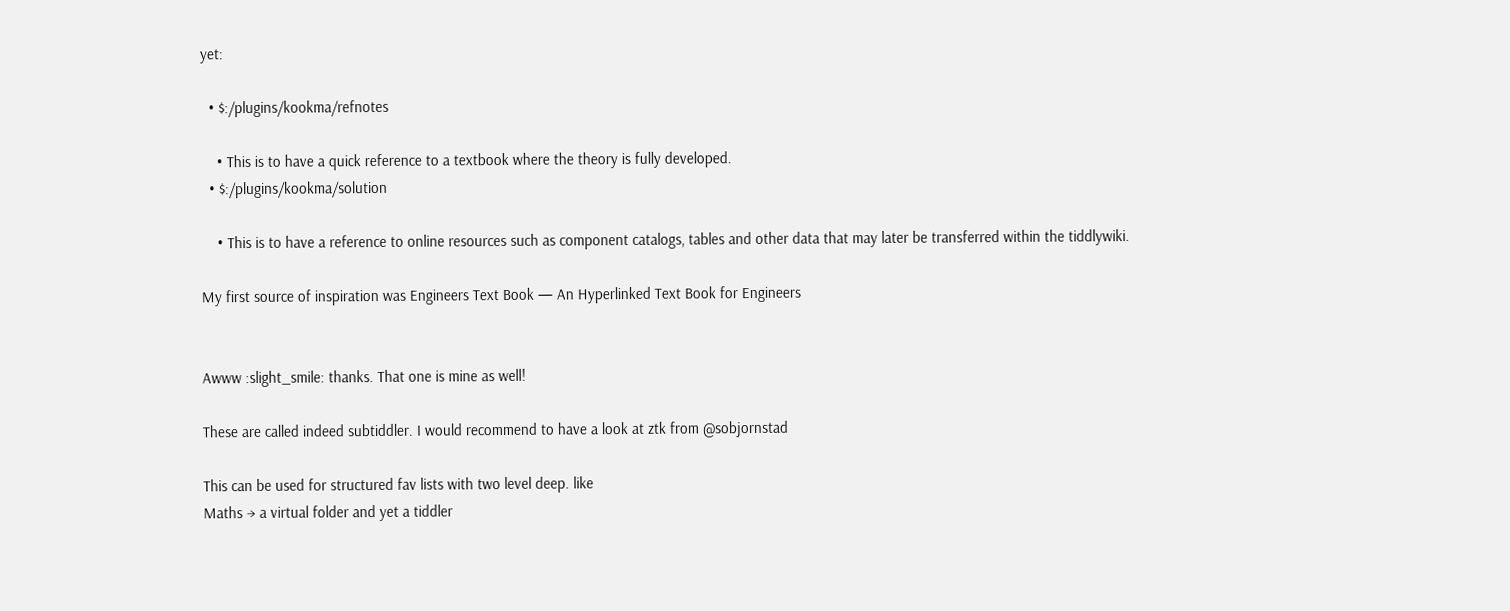yet:

  • $:/plugins/kookma/refnotes

    • This is to have a quick reference to a textbook where the theory is fully developed.
  • $:/plugins/kookma/solution

    • This is to have a reference to online resources such as component catalogs, tables and other data that may later be transferred within the tiddlywiki.

My first source of inspiration was Engineers Text Book — An Hyperlinked Text Book for Engineers


Awww :slight_smile: thanks. That one is mine as well!

These are called indeed subtiddler. I would recommend to have a look at ztk from @sobjornstad

This can be used for structured fav lists with two level deep. like
Maths → a virtual folder and yet a tiddler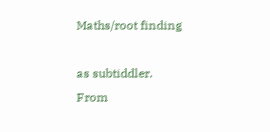Maths/root finding

as subtiddler.
From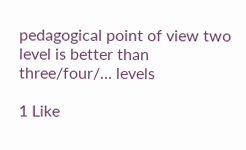pedagogical point of view two level is better than three/four/… levels

1 Like